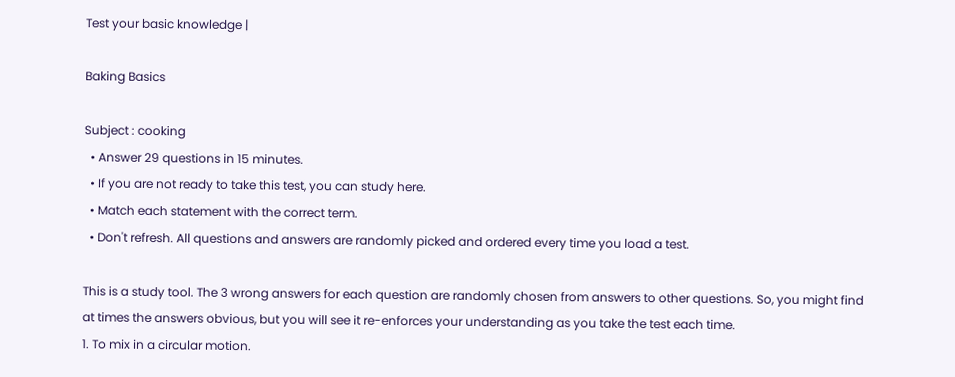Test your basic knowledge |

Baking Basics

Subject : cooking
  • Answer 29 questions in 15 minutes.
  • If you are not ready to take this test, you can study here.
  • Match each statement with the correct term.
  • Don't refresh. All questions and answers are randomly picked and ordered every time you load a test.

This is a study tool. The 3 wrong answers for each question are randomly chosen from answers to other questions. So, you might find at times the answers obvious, but you will see it re-enforces your understanding as you take the test each time.
1. To mix in a circular motion.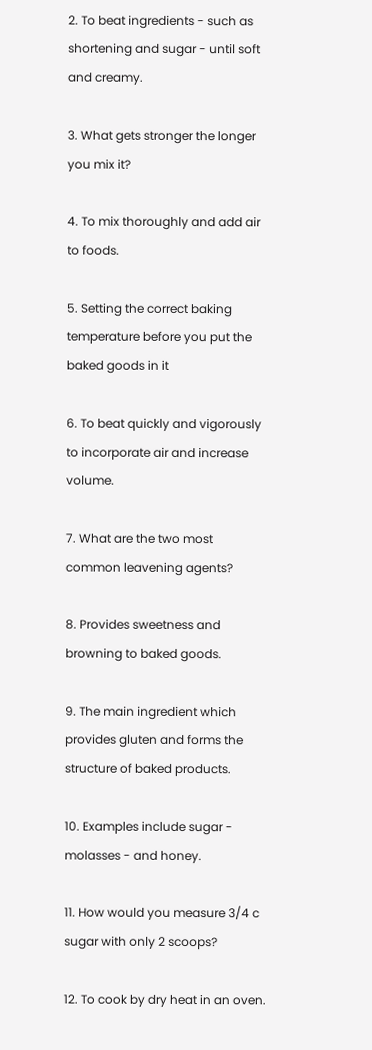2. To beat ingredients - such as shortening and sugar - until soft and creamy.

3. What gets stronger the longer you mix it?

4. To mix thoroughly and add air to foods.

5. Setting the correct baking temperature before you put the baked goods in it

6. To beat quickly and vigorously to incorporate air and increase volume.

7. What are the two most common leavening agents?

8. Provides sweetness and browning to baked goods.

9. The main ingredient which provides gluten and forms the structure of baked products.

10. Examples include sugar - molasses - and honey.

11. How would you measure 3/4 c sugar with only 2 scoops?

12. To cook by dry heat in an oven.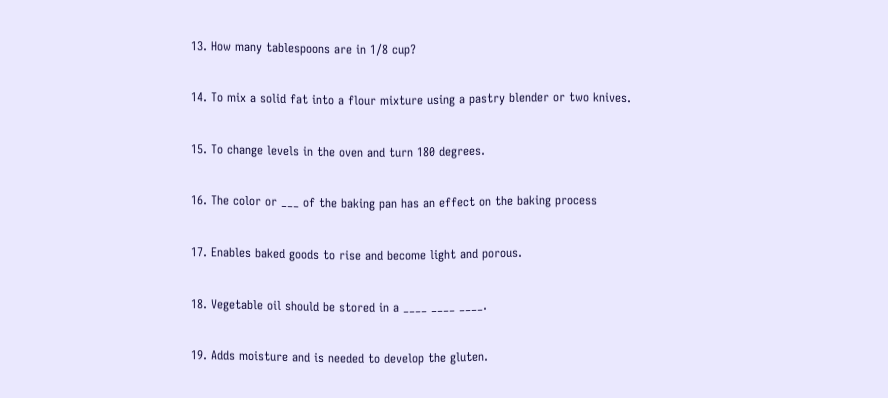13. How many tablespoons are in 1/8 cup?

14. To mix a solid fat into a flour mixture using a pastry blender or two knives.

15. To change levels in the oven and turn 180 degrees.

16. The color or ___ of the baking pan has an effect on the baking process

17. Enables baked goods to rise and become light and porous.

18. Vegetable oil should be stored in a ____ ____ ____.

19. Adds moisture and is needed to develop the gluten.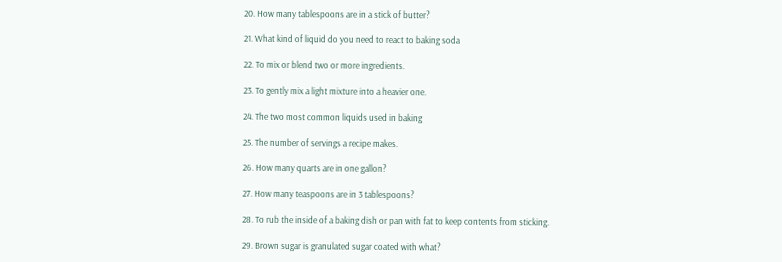20. How many tablespoons are in a stick of butter?

21. What kind of liquid do you need to react to baking soda

22. To mix or blend two or more ingredients.

23. To gently mix a light mixture into a heavier one.

24. The two most common liquids used in baking

25. The number of servings a recipe makes.

26. How many quarts are in one gallon?

27. How many teaspoons are in 3 tablespoons?

28. To rub the inside of a baking dish or pan with fat to keep contents from sticking.

29. Brown sugar is granulated sugar coated with what?